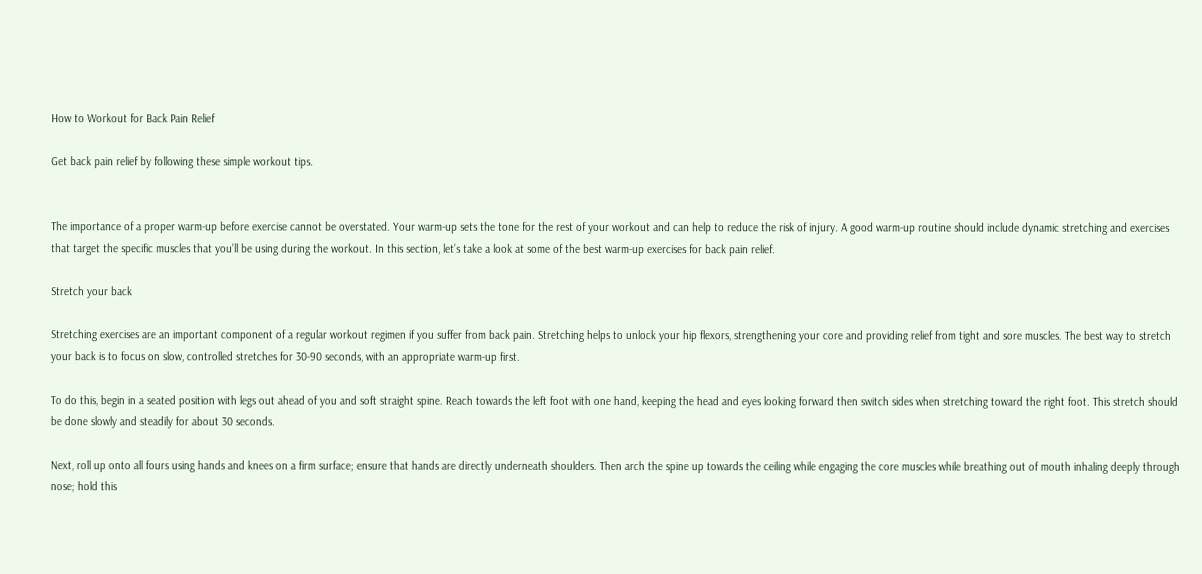How to Workout for Back Pain Relief

Get back pain relief by following these simple workout tips.


The importance of a proper warm-up before exercise cannot be overstated. Your warm-up sets the tone for the rest of your workout and can help to reduce the risk of injury. A good warm-up routine should include dynamic stretching and exercises that target the specific muscles that you’ll be using during the workout. In this section, let’s take a look at some of the best warm-up exercises for back pain relief.

Stretch your back

Stretching exercises are an important component of a regular workout regimen if you suffer from back pain. Stretching helps to unlock your hip flexors, strengthening your core and providing relief from tight and sore muscles. The best way to stretch your back is to focus on slow, controlled stretches for 30-90 seconds, with an appropriate warm-up first.

To do this, begin in a seated position with legs out ahead of you and soft straight spine. Reach towards the left foot with one hand, keeping the head and eyes looking forward then switch sides when stretching toward the right foot. This stretch should be done slowly and steadily for about 30 seconds.

Next, roll up onto all fours using hands and knees on a firm surface; ensure that hands are directly underneath shoulders. Then arch the spine up towards the ceiling while engaging the core muscles while breathing out of mouth inhaling deeply through nose; hold this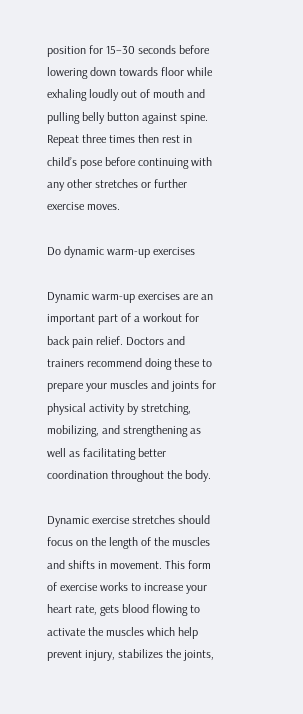position for 15–30 seconds before lowering down towards floor while exhaling loudly out of mouth and pulling belly button against spine. Repeat three times then rest in child’s pose before continuing with any other stretches or further exercise moves.

Do dynamic warm-up exercises

Dynamic warm-up exercises are an important part of a workout for back pain relief. Doctors and trainers recommend doing these to prepare your muscles and joints for physical activity by stretching, mobilizing, and strengthening as well as facilitating better coordination throughout the body.

Dynamic exercise stretches should focus on the length of the muscles and shifts in movement. This form of exercise works to increase your heart rate, gets blood flowing to activate the muscles which help prevent injury, stabilizes the joints,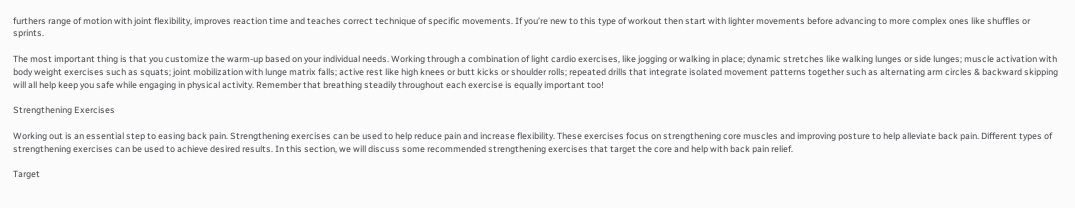furthers range of motion with joint flexibility, improves reaction time and teaches correct technique of specific movements. If you’re new to this type of workout then start with lighter movements before advancing to more complex ones like shuffles or sprints.

The most important thing is that you customize the warm-up based on your individual needs. Working through a combination of light cardio exercises, like jogging or walking in place; dynamic stretches like walking lunges or side lunges; muscle activation with body weight exercises such as squats; joint mobilization with lunge matrix falls; active rest like high knees or butt kicks or shoulder rolls; repeated drills that integrate isolated movement patterns together such as alternating arm circles & backward skipping will all help keep you safe while engaging in physical activity. Remember that breathing steadily throughout each exercise is equally important too!

Strengthening Exercises

Working out is an essential step to easing back pain. Strengthening exercises can be used to help reduce pain and increase flexibility. These exercises focus on strengthening core muscles and improving posture to help alleviate back pain. Different types of strengthening exercises can be used to achieve desired results. In this section, we will discuss some recommended strengthening exercises that target the core and help with back pain relief.

Target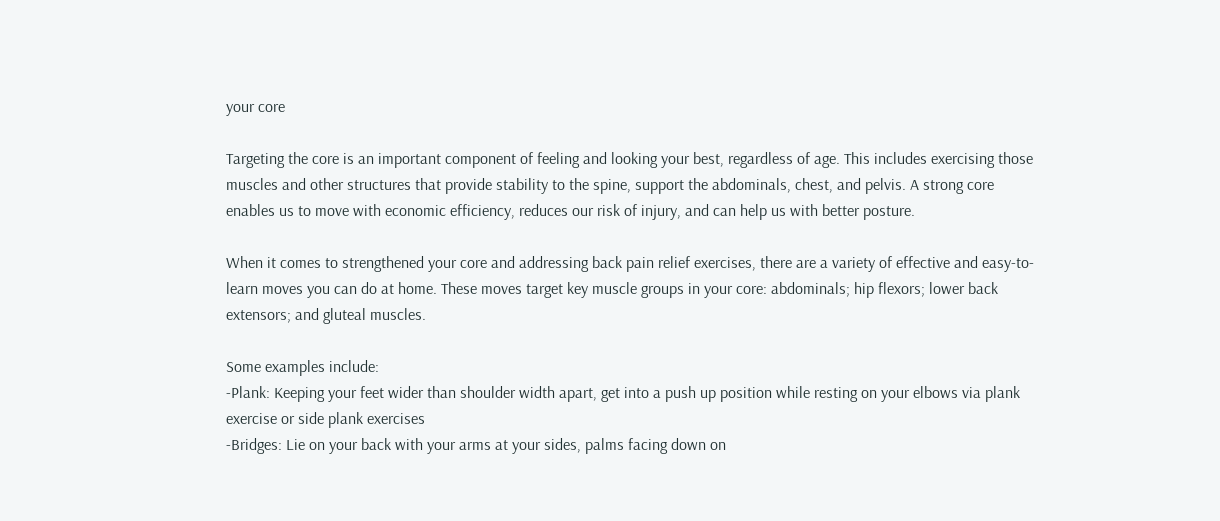your core

Targeting the core is an important component of feeling and looking your best, regardless of age. This includes exercising those muscles and other structures that provide stability to the spine, support the abdominals, chest, and pelvis. A strong core enables us to move with economic efficiency, reduces our risk of injury, and can help us with better posture.

When it comes to strengthened your core and addressing back pain relief exercises, there are a variety of effective and easy-to-learn moves you can do at home. These moves target key muscle groups in your core: abdominals; hip flexors; lower back extensors; and gluteal muscles.

Some examples include:
-Plank: Keeping your feet wider than shoulder width apart, get into a push up position while resting on your elbows via plank exercise or side plank exercises
-Bridges: Lie on your back with your arms at your sides, palms facing down on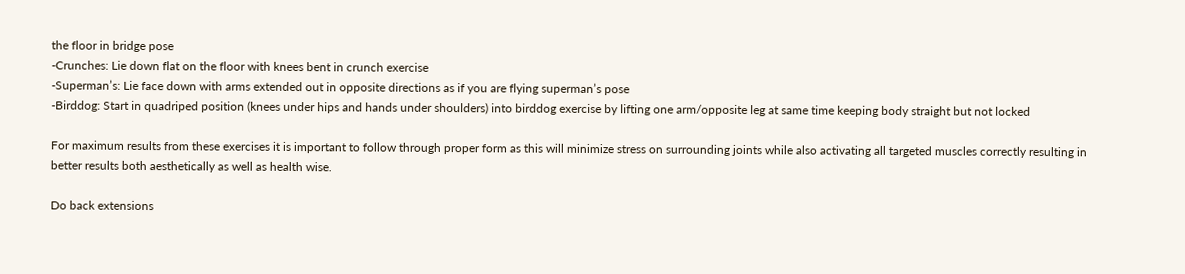the floor in bridge pose
-Crunches: Lie down flat on the floor with knees bent in crunch exercise
-Superman’s: Lie face down with arms extended out in opposite directions as if you are flying superman’s pose
-Birddog: Start in quadriped position (knees under hips and hands under shoulders) into birddog exercise by lifting one arm/opposite leg at same time keeping body straight but not locked

For maximum results from these exercises it is important to follow through proper form as this will minimize stress on surrounding joints while also activating all targeted muscles correctly resulting in better results both aesthetically as well as health wise.

Do back extensions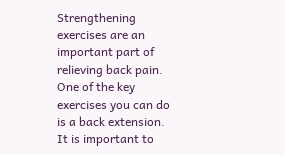Strengthening exercises are an important part of relieving back pain. One of the key exercises you can do is a back extension. It is important to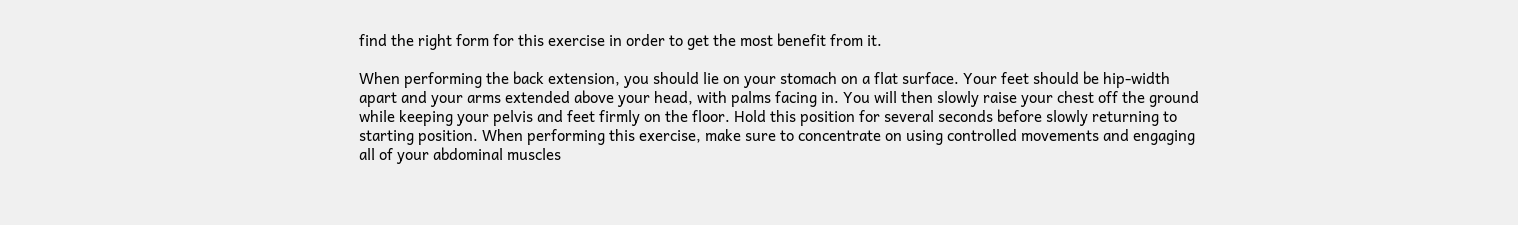find the right form for this exercise in order to get the most benefit from it.

When performing the back extension, you should lie on your stomach on a flat surface. Your feet should be hip-width apart and your arms extended above your head, with palms facing in. You will then slowly raise your chest off the ground while keeping your pelvis and feet firmly on the floor. Hold this position for several seconds before slowly returning to starting position. When performing this exercise, make sure to concentrate on using controlled movements and engaging all of your abdominal muscles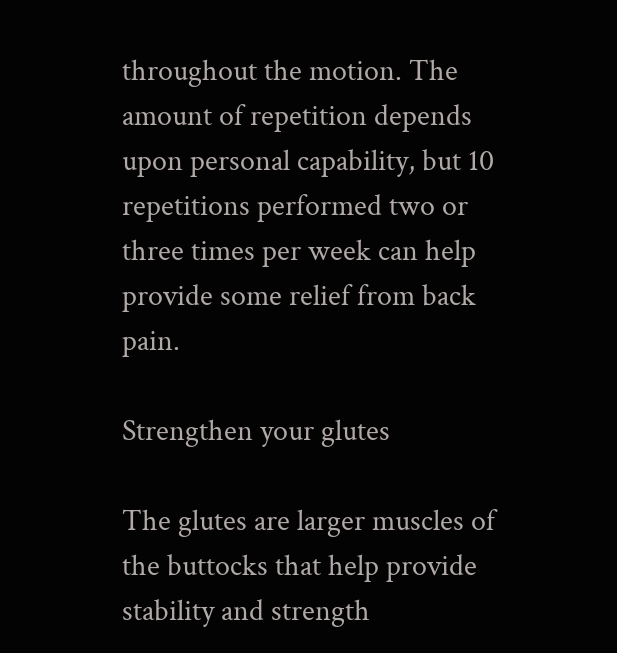throughout the motion. The amount of repetition depends upon personal capability, but 10 repetitions performed two or three times per week can help provide some relief from back pain.

Strengthen your glutes

The glutes are larger muscles of the buttocks that help provide stability and strength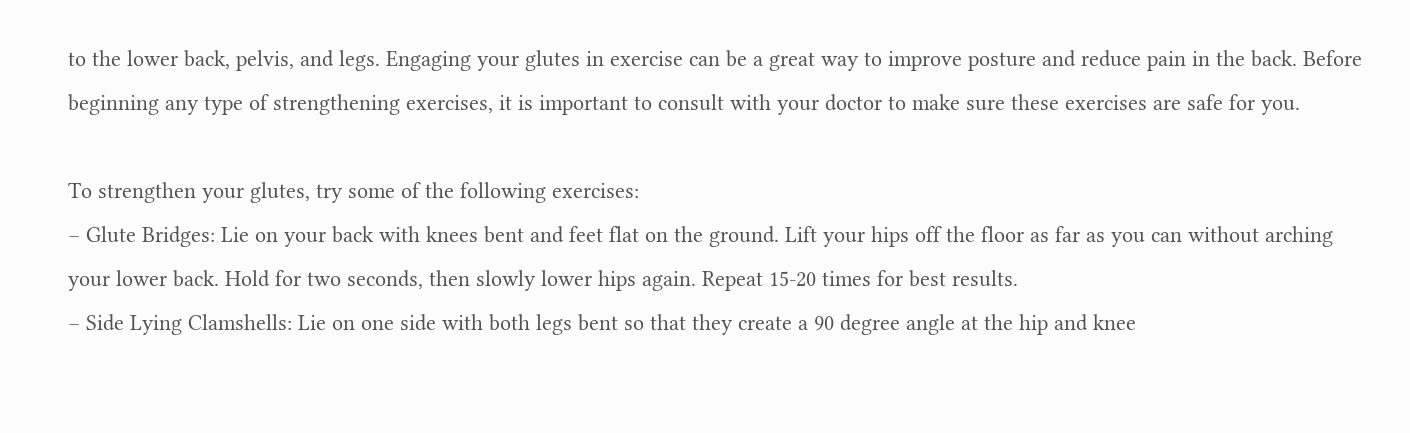to the lower back, pelvis, and legs. Engaging your glutes in exercise can be a great way to improve posture and reduce pain in the back. Before beginning any type of strengthening exercises, it is important to consult with your doctor to make sure these exercises are safe for you.

To strengthen your glutes, try some of the following exercises:
– Glute Bridges: Lie on your back with knees bent and feet flat on the ground. Lift your hips off the floor as far as you can without arching your lower back. Hold for two seconds, then slowly lower hips again. Repeat 15-20 times for best results.
– Side Lying Clamshells: Lie on one side with both legs bent so that they create a 90 degree angle at the hip and knee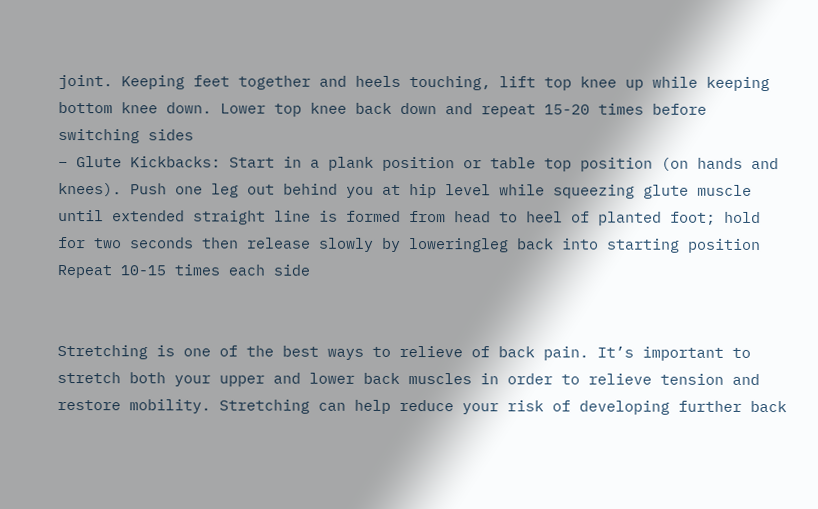joint. Keeping feet together and heels touching, lift top knee up while keeping bottom knee down. Lower top knee back down and repeat 15-20 times before switching sides
– Glute Kickbacks: Start in a plank position or table top position (on hands and knees). Push one leg out behind you at hip level while squeezing glute muscle until extended straight line is formed from head to heel of planted foot; hold for two seconds then release slowly by loweringleg back into starting position
Repeat 10-15 times each side


Stretching is one of the best ways to relieve of back pain. It’s important to stretch both your upper and lower back muscles in order to relieve tension and restore mobility. Stretching can help reduce your risk of developing further back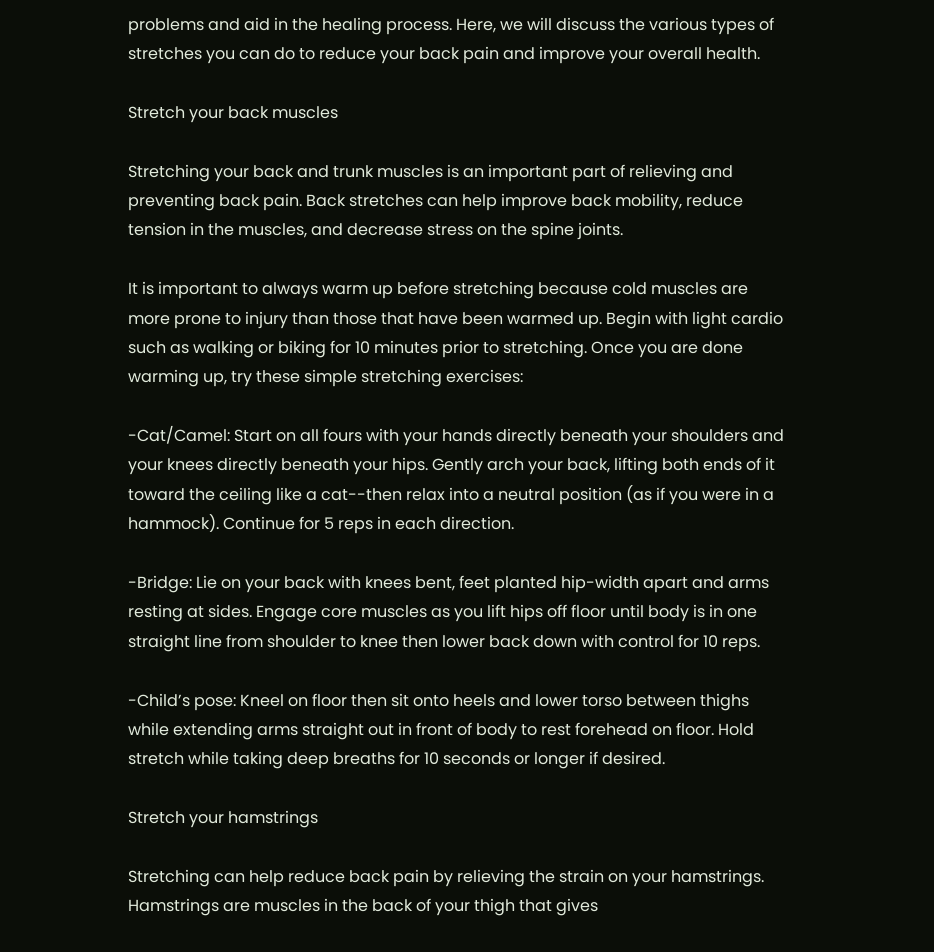problems and aid in the healing process. Here, we will discuss the various types of stretches you can do to reduce your back pain and improve your overall health.

Stretch your back muscles

Stretching your back and trunk muscles is an important part of relieving and preventing back pain. Back stretches can help improve back mobility, reduce tension in the muscles, and decrease stress on the spine joints.

It is important to always warm up before stretching because cold muscles are more prone to injury than those that have been warmed up. Begin with light cardio such as walking or biking for 10 minutes prior to stretching. Once you are done warming up, try these simple stretching exercises:

-Cat/Camel: Start on all fours with your hands directly beneath your shoulders and your knees directly beneath your hips. Gently arch your back, lifting both ends of it toward the ceiling like a cat--then relax into a neutral position (as if you were in a hammock). Continue for 5 reps in each direction.

-Bridge: Lie on your back with knees bent, feet planted hip-width apart and arms resting at sides. Engage core muscles as you lift hips off floor until body is in one straight line from shoulder to knee then lower back down with control for 10 reps.

-Child’s pose: Kneel on floor then sit onto heels and lower torso between thighs while extending arms straight out in front of body to rest forehead on floor. Hold stretch while taking deep breaths for 10 seconds or longer if desired.

Stretch your hamstrings

Stretching can help reduce back pain by relieving the strain on your hamstrings. Hamstrings are muscles in the back of your thigh that gives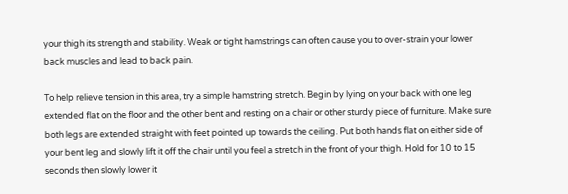your thigh its strength and stability. Weak or tight hamstrings can often cause you to over-strain your lower back muscles and lead to back pain.

To help relieve tension in this area, try a simple hamstring stretch. Begin by lying on your back with one leg extended flat on the floor and the other bent and resting on a chair or other sturdy piece of furniture. Make sure both legs are extended straight with feet pointed up towards the ceiling. Put both hands flat on either side of your bent leg and slowly lift it off the chair until you feel a stretch in the front of your thigh. Hold for 10 to 15 seconds then slowly lower it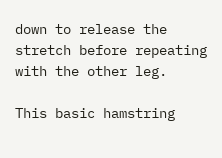down to release the stretch before repeating with the other leg.

This basic hamstring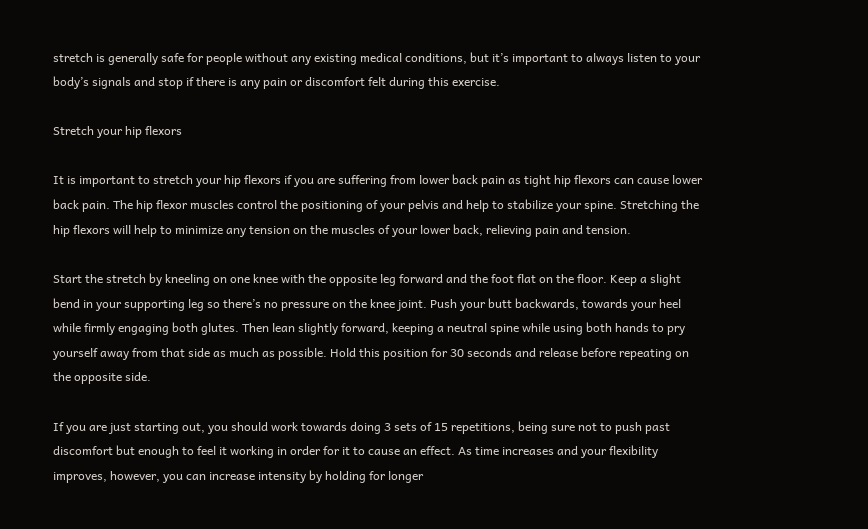stretch is generally safe for people without any existing medical conditions, but it’s important to always listen to your body’s signals and stop if there is any pain or discomfort felt during this exercise.

Stretch your hip flexors

It is important to stretch your hip flexors if you are suffering from lower back pain as tight hip flexors can cause lower back pain. The hip flexor muscles control the positioning of your pelvis and help to stabilize your spine. Stretching the hip flexors will help to minimize any tension on the muscles of your lower back, relieving pain and tension.

Start the stretch by kneeling on one knee with the opposite leg forward and the foot flat on the floor. Keep a slight bend in your supporting leg so there’s no pressure on the knee joint. Push your butt backwards, towards your heel while firmly engaging both glutes. Then lean slightly forward, keeping a neutral spine while using both hands to pry yourself away from that side as much as possible. Hold this position for 30 seconds and release before repeating on the opposite side.

If you are just starting out, you should work towards doing 3 sets of 15 repetitions, being sure not to push past discomfort but enough to feel it working in order for it to cause an effect. As time increases and your flexibility improves, however, you can increase intensity by holding for longer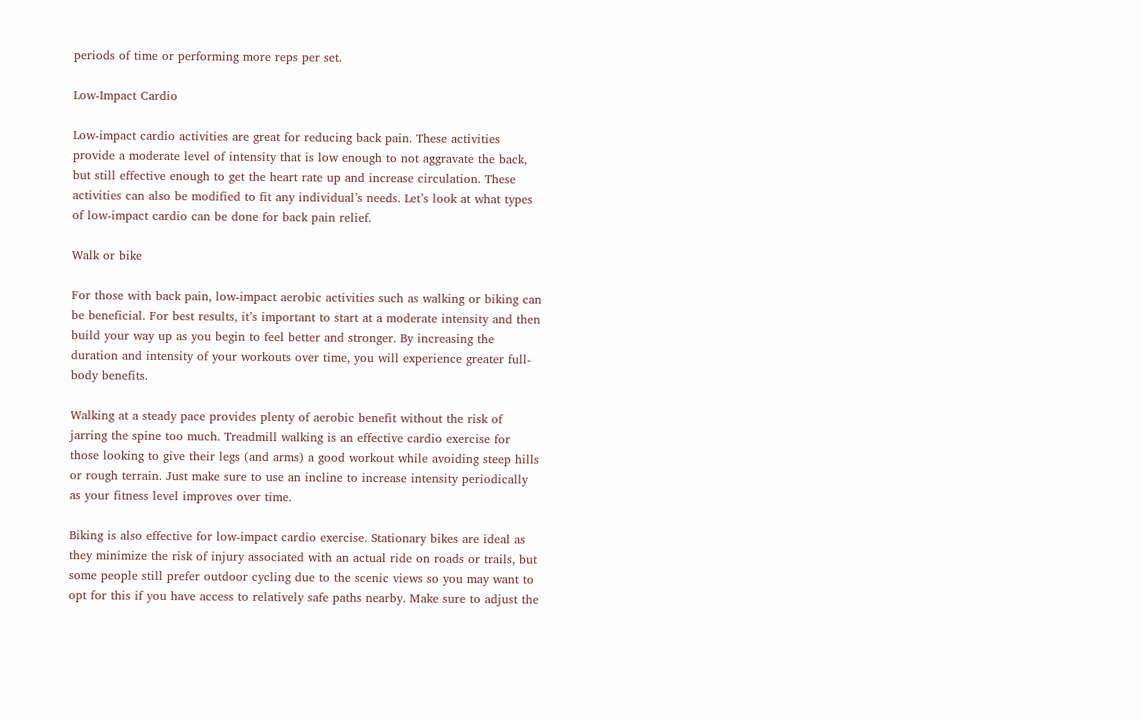periods of time or performing more reps per set.

Low-Impact Cardio

Low-impact cardio activities are great for reducing back pain. These activities provide a moderate level of intensity that is low enough to not aggravate the back, but still effective enough to get the heart rate up and increase circulation. These activities can also be modified to fit any individual’s needs. Let’s look at what types of low-impact cardio can be done for back pain relief.

Walk or bike

For those with back pain, low-impact aerobic activities such as walking or biking can be beneficial. For best results, it’s important to start at a moderate intensity and then build your way up as you begin to feel better and stronger. By increasing the duration and intensity of your workouts over time, you will experience greater full-body benefits.

Walking at a steady pace provides plenty of aerobic benefit without the risk of jarring the spine too much. Treadmill walking is an effective cardio exercise for those looking to give their legs (and arms) a good workout while avoiding steep hills or rough terrain. Just make sure to use an incline to increase intensity periodically as your fitness level improves over time.

Biking is also effective for low-impact cardio exercise. Stationary bikes are ideal as they minimize the risk of injury associated with an actual ride on roads or trails, but some people still prefer outdoor cycling due to the scenic views so you may want to opt for this if you have access to relatively safe paths nearby. Make sure to adjust the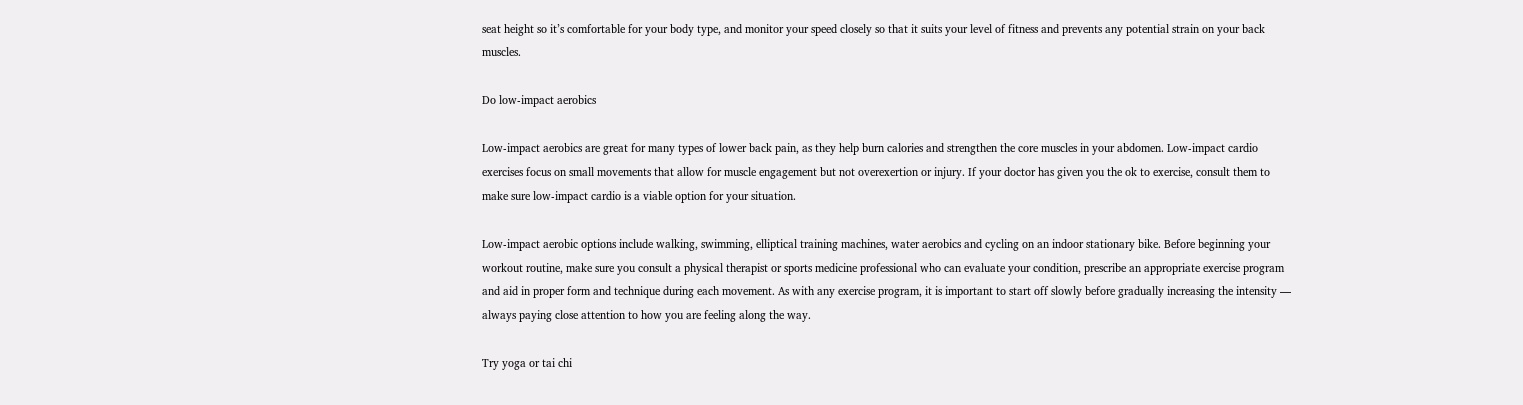seat height so it’s comfortable for your body type, and monitor your speed closely so that it suits your level of fitness and prevents any potential strain on your back muscles.

Do low-impact aerobics

Low-impact aerobics are great for many types of lower back pain, as they help burn calories and strengthen the core muscles in your abdomen. Low-impact cardio exercises focus on small movements that allow for muscle engagement but not overexertion or injury. If your doctor has given you the ok to exercise, consult them to make sure low-impact cardio is a viable option for your situation.

Low-impact aerobic options include walking, swimming, elliptical training machines, water aerobics and cycling on an indoor stationary bike. Before beginning your workout routine, make sure you consult a physical therapist or sports medicine professional who can evaluate your condition, prescribe an appropriate exercise program and aid in proper form and technique during each movement. As with any exercise program, it is important to start off slowly before gradually increasing the intensity — always paying close attention to how you are feeling along the way.

Try yoga or tai chi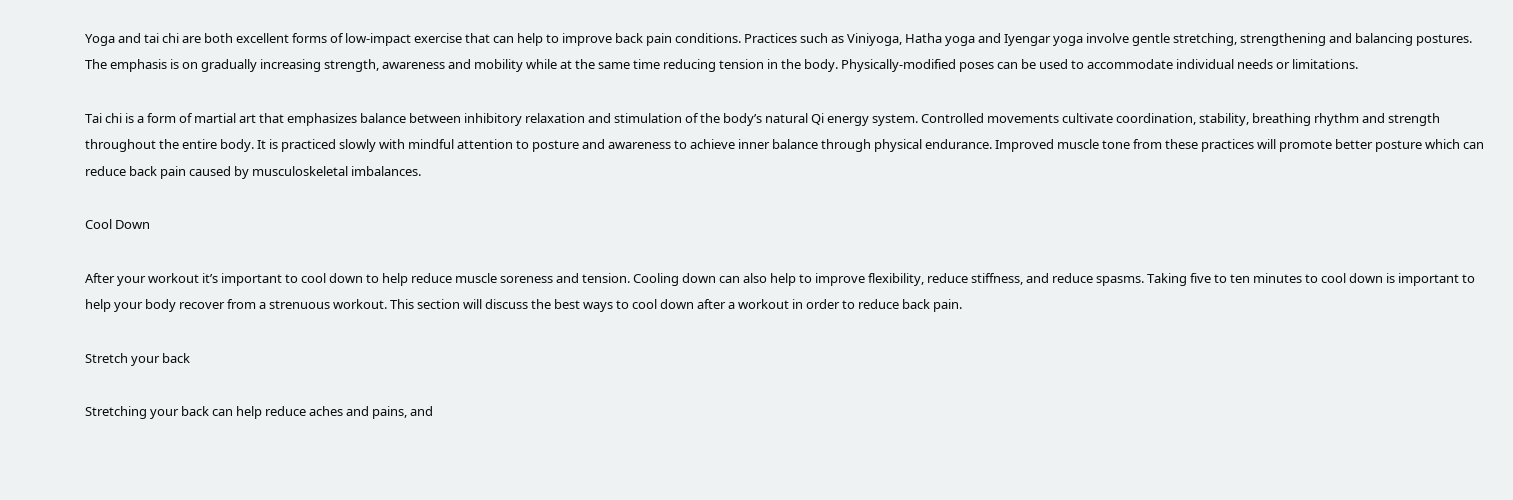Yoga and tai chi are both excellent forms of low-impact exercise that can help to improve back pain conditions. Practices such as Viniyoga, Hatha yoga and Iyengar yoga involve gentle stretching, strengthening and balancing postures. The emphasis is on gradually increasing strength, awareness and mobility while at the same time reducing tension in the body. Physically-modified poses can be used to accommodate individual needs or limitations.

Tai chi is a form of martial art that emphasizes balance between inhibitory relaxation and stimulation of the body’s natural Qi energy system. Controlled movements cultivate coordination, stability, breathing rhythm and strength throughout the entire body. It is practiced slowly with mindful attention to posture and awareness to achieve inner balance through physical endurance. Improved muscle tone from these practices will promote better posture which can reduce back pain caused by musculoskeletal imbalances.

Cool Down

After your workout it’s important to cool down to help reduce muscle soreness and tension. Cooling down can also help to improve flexibility, reduce stiffness, and reduce spasms. Taking five to ten minutes to cool down is important to help your body recover from a strenuous workout. This section will discuss the best ways to cool down after a workout in order to reduce back pain.

Stretch your back

Stretching your back can help reduce aches and pains, and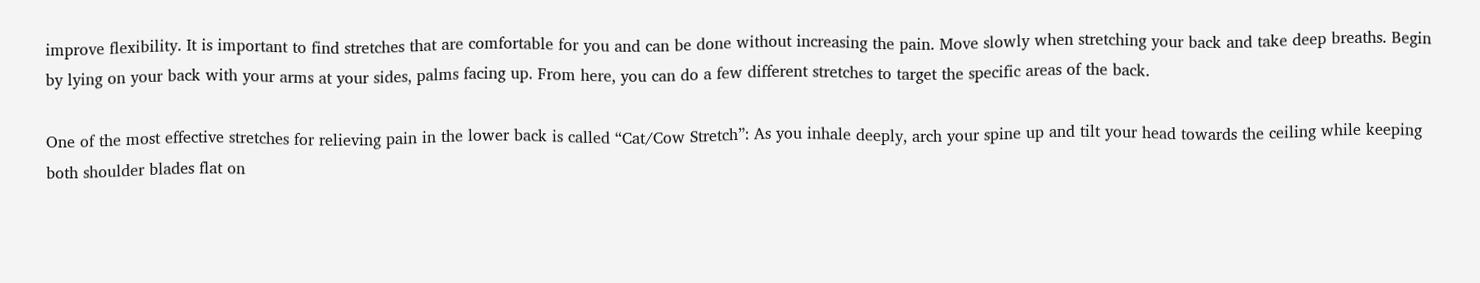improve flexibility. It is important to find stretches that are comfortable for you and can be done without increasing the pain. Move slowly when stretching your back and take deep breaths. Begin by lying on your back with your arms at your sides, palms facing up. From here, you can do a few different stretches to target the specific areas of the back.

One of the most effective stretches for relieving pain in the lower back is called “Cat/Cow Stretch”: As you inhale deeply, arch your spine up and tilt your head towards the ceiling while keeping both shoulder blades flat on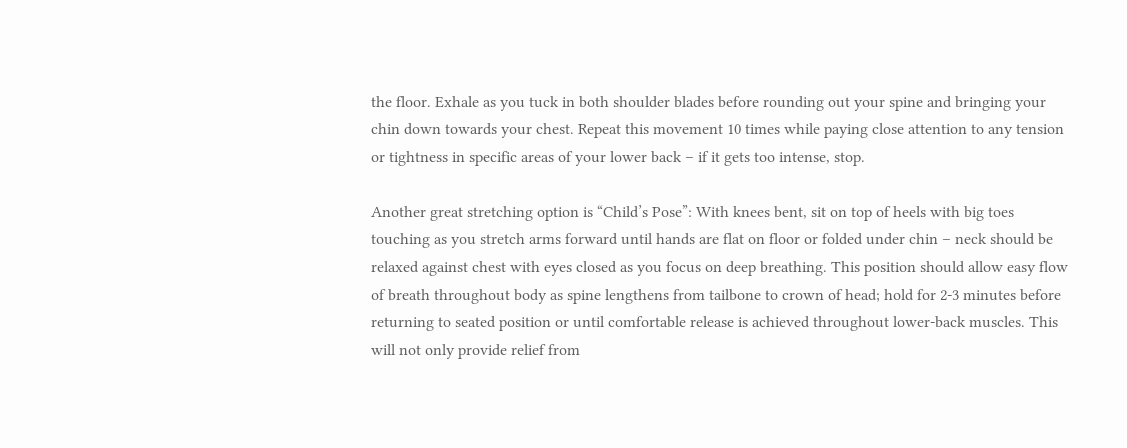the floor. Exhale as you tuck in both shoulder blades before rounding out your spine and bringing your chin down towards your chest. Repeat this movement 10 times while paying close attention to any tension or tightness in specific areas of your lower back – if it gets too intense, stop.

Another great stretching option is “Child’s Pose”: With knees bent, sit on top of heels with big toes touching as you stretch arms forward until hands are flat on floor or folded under chin – neck should be relaxed against chest with eyes closed as you focus on deep breathing. This position should allow easy flow of breath throughout body as spine lengthens from tailbone to crown of head; hold for 2-3 minutes before returning to seated position or until comfortable release is achieved throughout lower-back muscles. This will not only provide relief from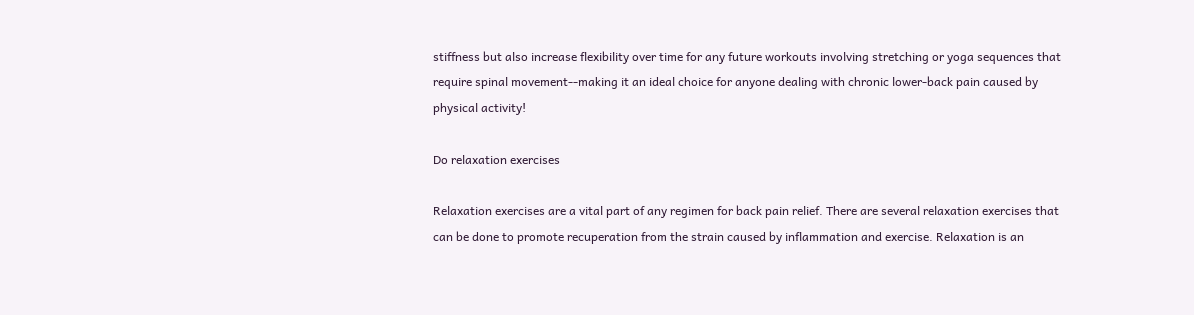stiffness but also increase flexibility over time for any future workouts involving stretching or yoga sequences that require spinal movement--making it an ideal choice for anyone dealing with chronic lower-back pain caused by physical activity!

Do relaxation exercises

Relaxation exercises are a vital part of any regimen for back pain relief. There are several relaxation exercises that can be done to promote recuperation from the strain caused by inflammation and exercise. Relaxation is an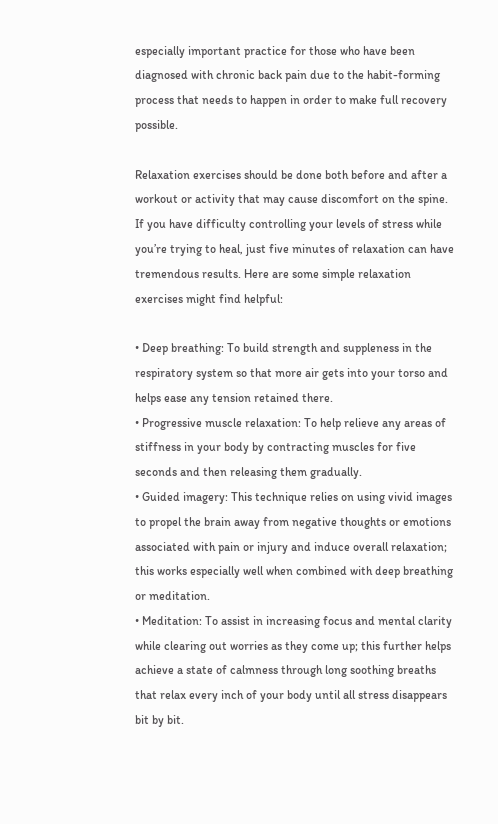especially important practice for those who have been diagnosed with chronic back pain due to the habit-forming process that needs to happen in order to make full recovery possible.

Relaxation exercises should be done both before and after a workout or activity that may cause discomfort on the spine. If you have difficulty controlling your levels of stress while you’re trying to heal, just five minutes of relaxation can have tremendous results. Here are some simple relaxation exercises might find helpful:

• Deep breathing: To build strength and suppleness in the respiratory system so that more air gets into your torso and helps ease any tension retained there.
• Progressive muscle relaxation: To help relieve any areas of stiffness in your body by contracting muscles for five seconds and then releasing them gradually.
• Guided imagery: This technique relies on using vivid images to propel the brain away from negative thoughts or emotions associated with pain or injury and induce overall relaxation; this works especially well when combined with deep breathing or meditation.
• Meditation: To assist in increasing focus and mental clarity while clearing out worries as they come up; this further helps achieve a state of calmness through long soothing breaths that relax every inch of your body until all stress disappears bit by bit.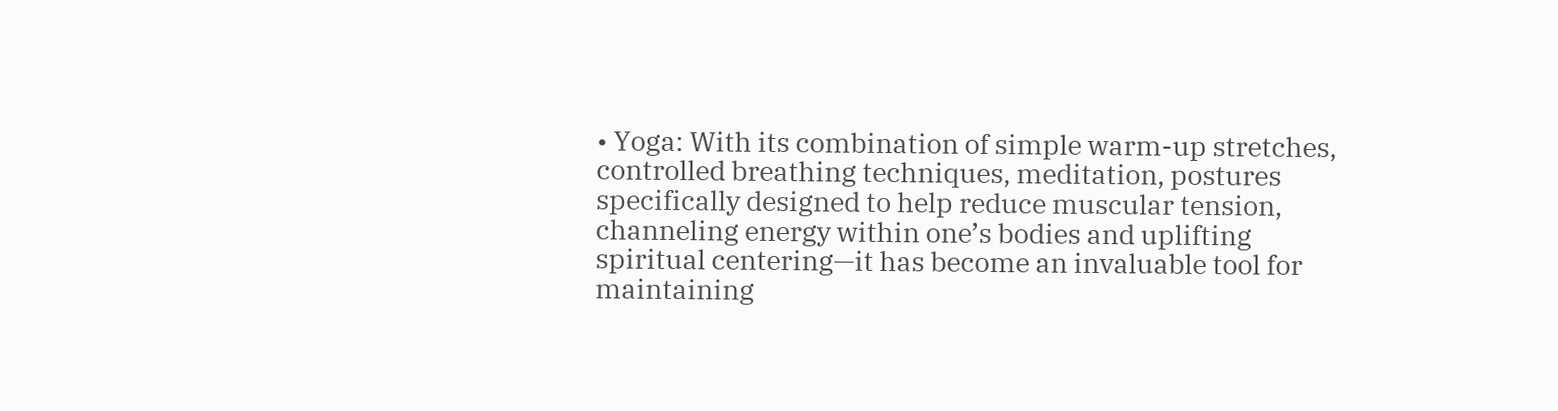• Yoga: With its combination of simple warm-up stretches, controlled breathing techniques, meditation, postures specifically designed to help reduce muscular tension, channeling energy within one’s bodies and uplifting spiritual centering—it has become an invaluable tool for maintaining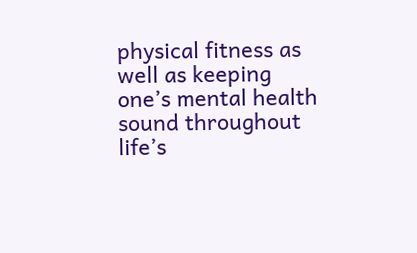physical fitness as well as keeping one’s mental health sound throughout life’s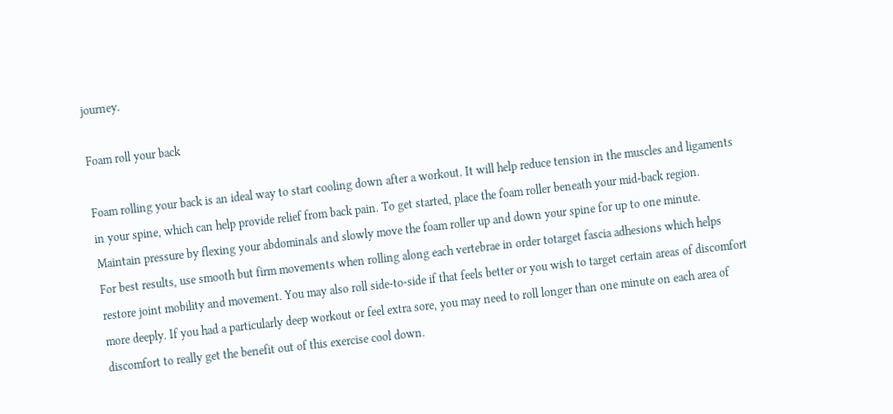journey.

Foam roll your back

Foam rolling your back is an ideal way to start cooling down after a workout. It will help reduce tension in the muscles and ligaments in your spine, which can help provide relief from back pain. To get started, place the foam roller beneath your mid-back region. Maintain pressure by flexing your abdominals and slowly move the foam roller up and down your spine for up to one minute.
For best results, use smooth but firm movements when rolling along each vertebrae in order totarget fascia adhesions which helps restore joint mobility and movement. You may also roll side-to-side if that feels better or you wish to target certain areas of discomfort more deeply. If you had a particularly deep workout or feel extra sore, you may need to roll longer than one minute on each area of discomfort to really get the benefit out of this exercise cool down.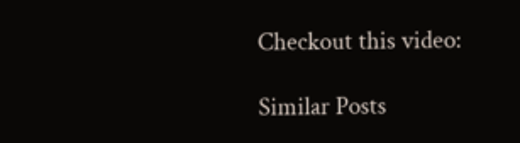Checkout this video:

Similar Posts